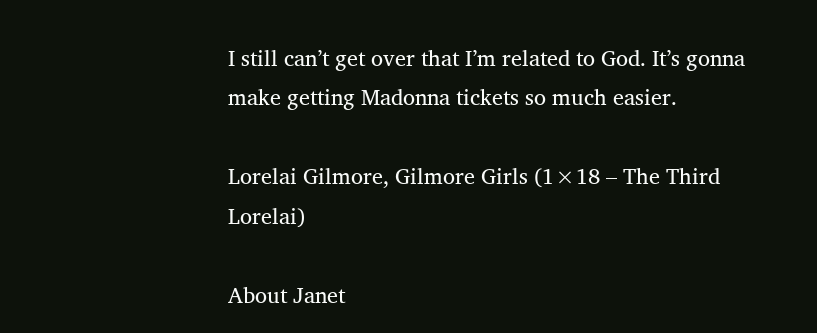I still can’t get over that I’m related to God. It’s gonna make getting Madonna tickets so much easier.

Lorelai Gilmore, Gilmore Girls (1×18 – The Third Lorelai)

About Janet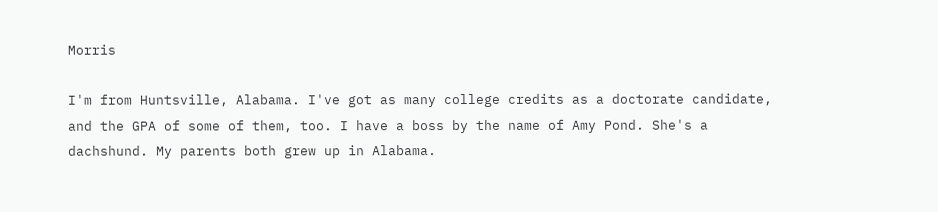Morris

I'm from Huntsville, Alabama. I've got as many college credits as a doctorate candidate, and the GPA of some of them, too. I have a boss by the name of Amy Pond. She's a dachshund. My parents both grew up in Alabama.